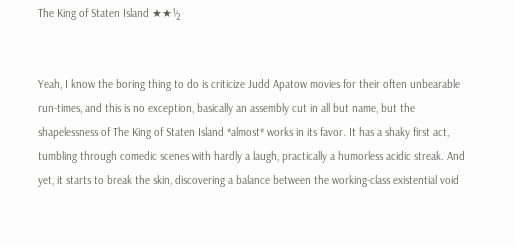The King of Staten Island ★★½


Yeah, I know the boring thing to do is criticize Judd Apatow movies for their often unbearable run-times, and this is no exception, basically an assembly cut in all but name, but the shapelessness of The King of Staten Island *almost* works in its favor. It has a shaky first act, tumbling through comedic scenes with hardly a laugh, practically a humorless acidic streak. And yet, it starts to break the skin, discovering a balance between the working-class existential void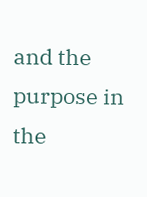and the purpose in the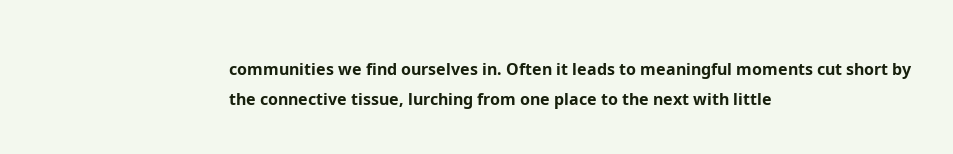communities we find ourselves in. Often it leads to meaningful moments cut short by the connective tissue, lurching from one place to the next with little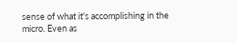sense of what it's accomplishing in the micro. Even as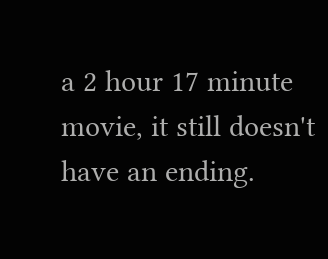a 2 hour 17 minute movie, it still doesn't have an ending.